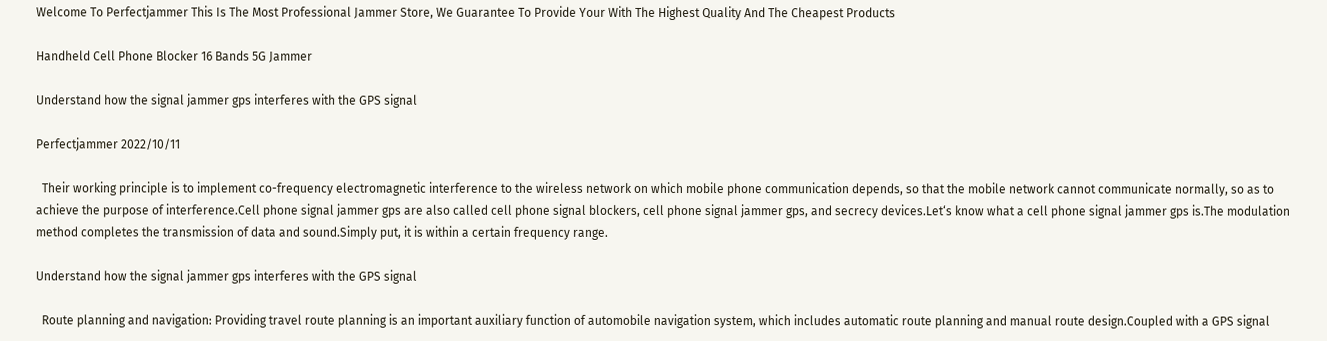Welcome To Perfectjammer This Is The Most Professional Jammer Store, We Guarantee To Provide Your With The Highest Quality And The Cheapest Products

Handheld Cell Phone Blocker 16 Bands 5G Jammer

Understand how the signal jammer gps interferes with the GPS signal

Perfectjammer 2022/10/11

  Their working principle is to implement co-frequency electromagnetic interference to the wireless network on which mobile phone communication depends, so that the mobile network cannot communicate normally, so as to achieve the purpose of interference.Cell phone signal jammer gps are also called cell phone signal blockers, cell phone signal jammer gps, and secrecy devices.Let‘s know what a cell phone signal jammer gps is.The modulation method completes the transmission of data and sound.Simply put, it is within a certain frequency range.

Understand how the signal jammer gps interferes with the GPS signal

  Route planning and navigation: Providing travel route planning is an important auxiliary function of automobile navigation system, which includes automatic route planning and manual route design.Coupled with a GPS signal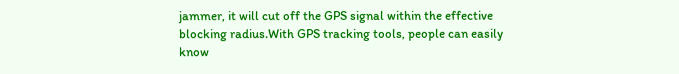jammer, it will cut off the GPS signal within the effective blocking radius.With GPS tracking tools, people can easily know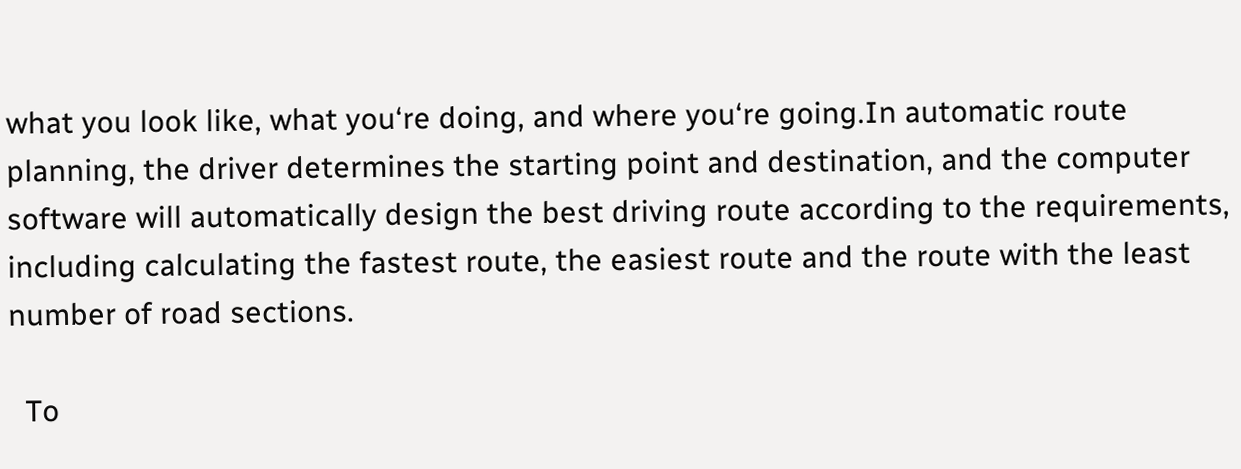what you look like, what you‘re doing, and where you‘re going.In automatic route planning, the driver determines the starting point and destination, and the computer software will automatically design the best driving route according to the requirements, including calculating the fastest route, the easiest route and the route with the least number of road sections.

  To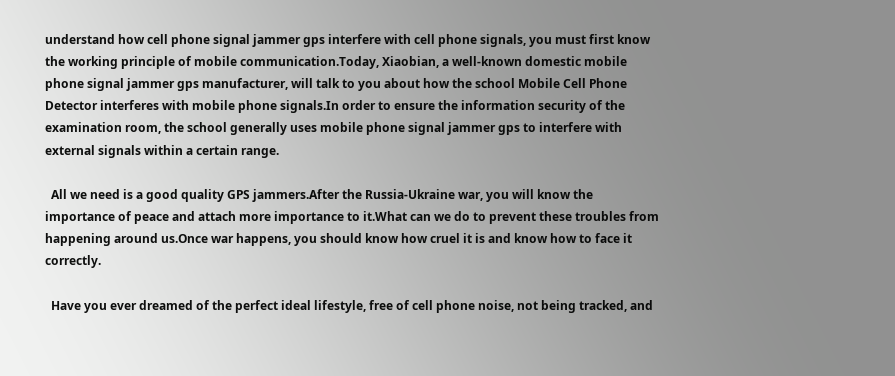understand how cell phone signal jammer gps interfere with cell phone signals, you must first know the working principle of mobile communication.Today, Xiaobian, a well-known domestic mobile phone signal jammer gps manufacturer, will talk to you about how the school Mobile Cell Phone Detector interferes with mobile phone signals.In order to ensure the information security of the examination room, the school generally uses mobile phone signal jammer gps to interfere with external signals within a certain range.

  All we need is a good quality GPS jammers.After the Russia-Ukraine war, you will know the importance of peace and attach more importance to it.What can we do to prevent these troubles from happening around us.Once war happens, you should know how cruel it is and know how to face it correctly.

  Have you ever dreamed of the perfect ideal lifestyle, free of cell phone noise, not being tracked, and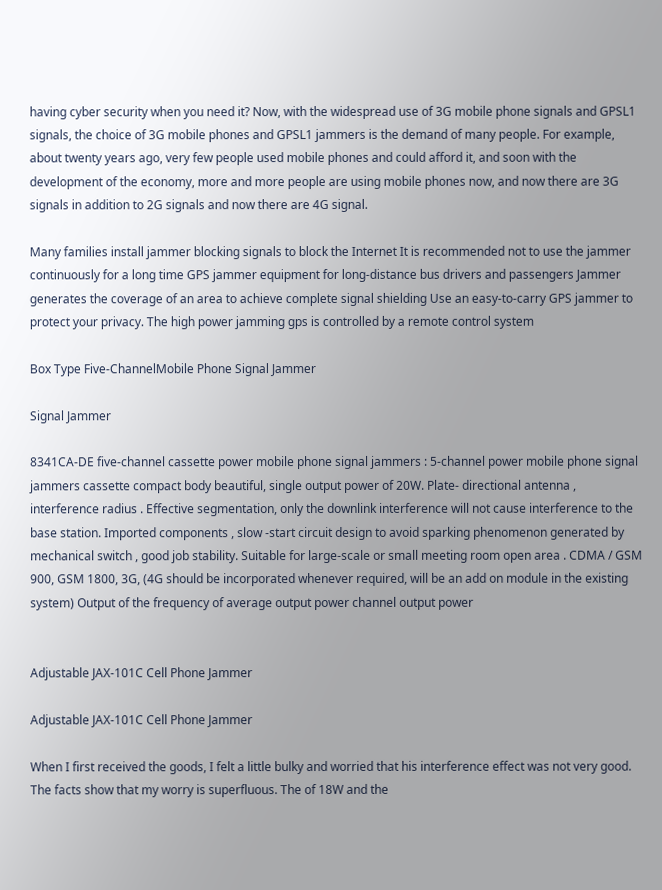having cyber security when you need it? Now, with the widespread use of 3G mobile phone signals and GPSL1 signals, the choice of 3G mobile phones and GPSL1 jammers is the demand of many people. For example, about twenty years ago, very few people used mobile phones and could afford it, and soon with the development of the economy, more and more people are using mobile phones now, and now there are 3G signals in addition to 2G signals and now there are 4G signal.

Many families install jammer blocking signals to block the Internet It is recommended not to use the jammer continuously for a long time GPS jammer equipment for long-distance bus drivers and passengers Jammer generates the coverage of an area to achieve complete signal shielding Use an easy-to-carry GPS jammer to protect your privacy. The high power jamming gps is controlled by a remote control system

Box Type Five-ChannelMobile Phone Signal Jammer

Signal Jammer

8341CA-DE five-channel cassette power mobile phone signal jammers : 5-channel power mobile phone signal jammers cassette compact body beautiful, single output power of 20W. Plate- directional antenna , interference radius . Effective segmentation, only the downlink interference will not cause interference to the base station. Imported components , slow -start circuit design to avoid sparking phenomenon generated by mechanical switch , good job stability. Suitable for large-scale or small meeting room open area . CDMA / GSM 900, GSM 1800, 3G, (4G should be incorporated whenever required, will be an add on module in the existing system) Output of the frequency of average output power channel output power


Adjustable JAX-101C Cell Phone Jammer

Adjustable JAX-101C Cell Phone Jammer

When I first received the goods, I felt a little bulky and worried that his interference effect was not very good. The facts show that my worry is superfluous. The of 18W and the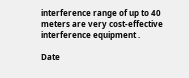interference range of up to 40 meters are very cost-effective interference equipment .

Date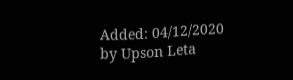Added: 04/12/2020 by Upson Leta